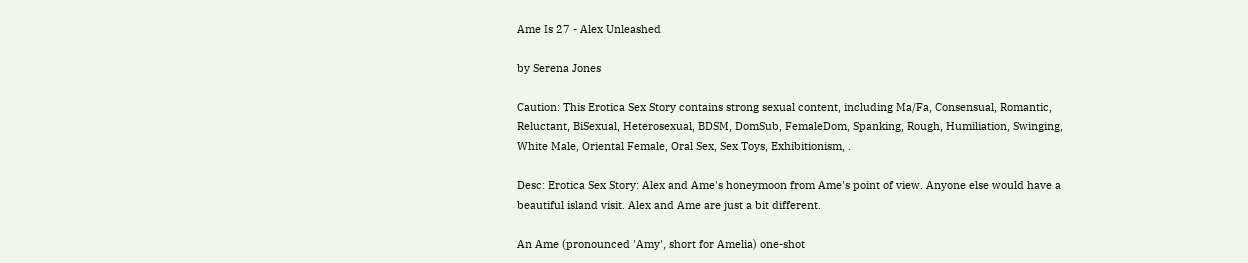Ame Is 27 - Alex Unleashed

by Serena Jones

Caution: This Erotica Sex Story contains strong sexual content, including Ma/Fa, Consensual, Romantic, Reluctant, BiSexual, Heterosexual, BDSM, DomSub, FemaleDom, Spanking, Rough, Humiliation, Swinging, White Male, Oriental Female, Oral Sex, Sex Toys, Exhibitionism, .

Desc: Erotica Sex Story: Alex and Ame's honeymoon from Ame's point of view. Anyone else would have a beautiful island visit. Alex and Ame are just a bit different.

An Ame (pronounced 'Amy', short for Amelia) one-shot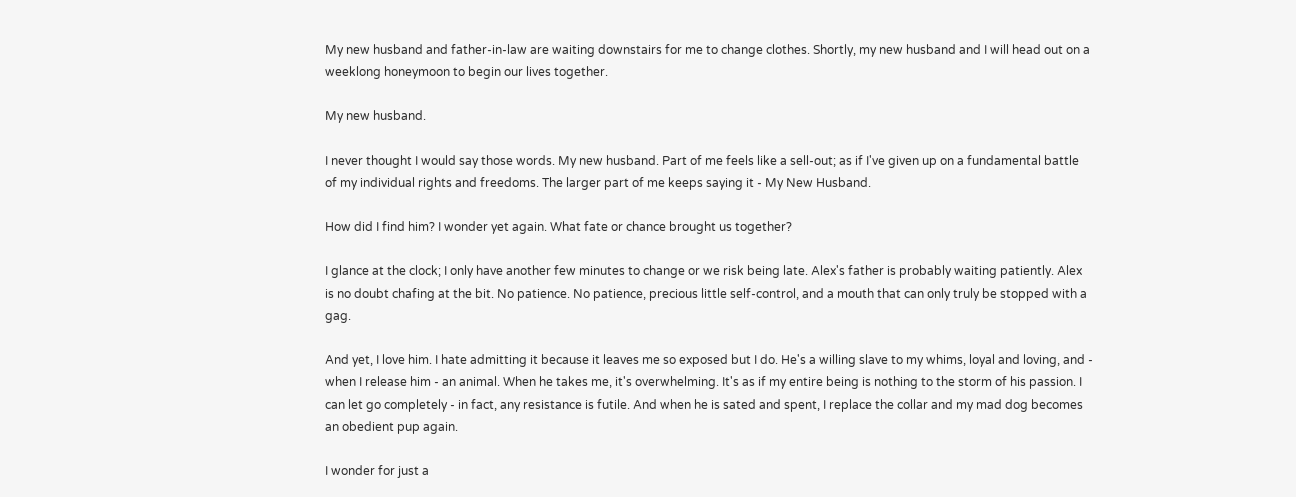My new husband and father-in-law are waiting downstairs for me to change clothes. Shortly, my new husband and I will head out on a weeklong honeymoon to begin our lives together.

My new husband.

I never thought I would say those words. My new husband. Part of me feels like a sell-out; as if I've given up on a fundamental battle of my individual rights and freedoms. The larger part of me keeps saying it - My New Husband.

How did I find him? I wonder yet again. What fate or chance brought us together?

I glance at the clock; I only have another few minutes to change or we risk being late. Alex's father is probably waiting patiently. Alex is no doubt chafing at the bit. No patience. No patience, precious little self-control, and a mouth that can only truly be stopped with a gag.

And yet, I love him. I hate admitting it because it leaves me so exposed but I do. He's a willing slave to my whims, loyal and loving, and - when I release him - an animal. When he takes me, it's overwhelming. It's as if my entire being is nothing to the storm of his passion. I can let go completely - in fact, any resistance is futile. And when he is sated and spent, I replace the collar and my mad dog becomes an obedient pup again.

I wonder for just a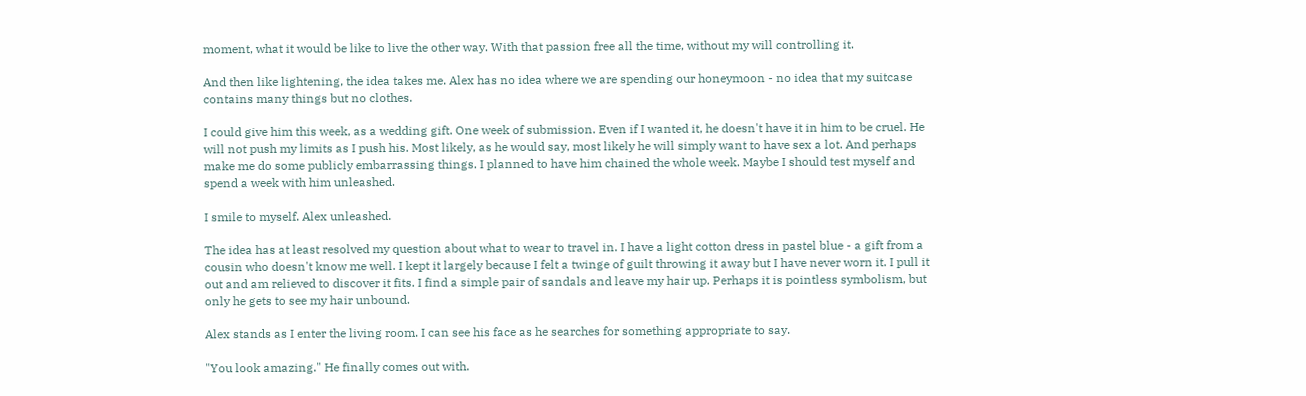moment, what it would be like to live the other way. With that passion free all the time, without my will controlling it.

And then like lightening, the idea takes me. Alex has no idea where we are spending our honeymoon - no idea that my suitcase contains many things but no clothes.

I could give him this week, as a wedding gift. One week of submission. Even if I wanted it, he doesn't have it in him to be cruel. He will not push my limits as I push his. Most likely, as he would say, most likely he will simply want to have sex a lot. And perhaps make me do some publicly embarrassing things. I planned to have him chained the whole week. Maybe I should test myself and spend a week with him unleashed.

I smile to myself. Alex unleashed.

The idea has at least resolved my question about what to wear to travel in. I have a light cotton dress in pastel blue - a gift from a cousin who doesn't know me well. I kept it largely because I felt a twinge of guilt throwing it away but I have never worn it. I pull it out and am relieved to discover it fits. I find a simple pair of sandals and leave my hair up. Perhaps it is pointless symbolism, but only he gets to see my hair unbound.

Alex stands as I enter the living room. I can see his face as he searches for something appropriate to say.

"You look amazing." He finally comes out with.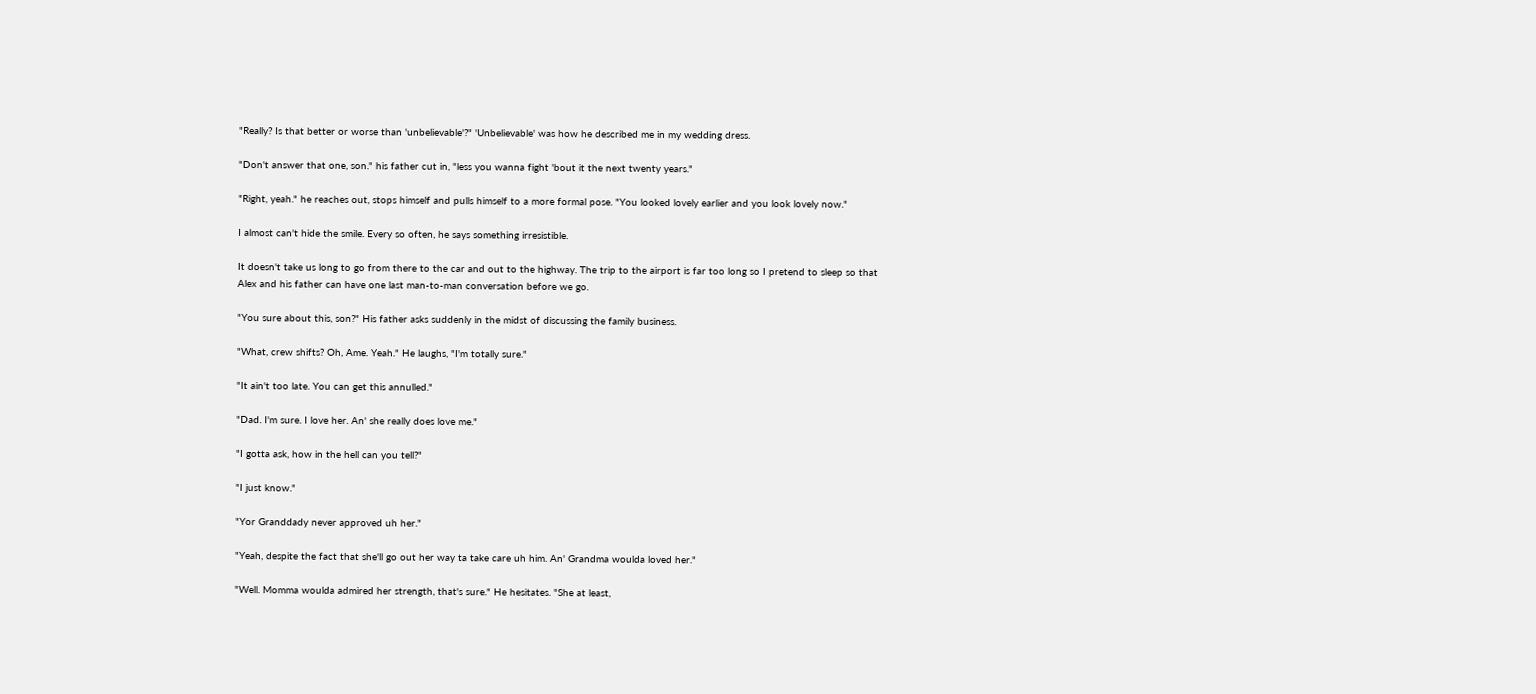"Really? Is that better or worse than 'unbelievable'?" 'Unbelievable' was how he described me in my wedding dress.

"Don't answer that one, son." his father cut in, "less you wanna fight 'bout it the next twenty years."

"Right, yeah." he reaches out, stops himself and pulls himself to a more formal pose. "You looked lovely earlier and you look lovely now."

I almost can't hide the smile. Every so often, he says something irresistible.

It doesn't take us long to go from there to the car and out to the highway. The trip to the airport is far too long so I pretend to sleep so that Alex and his father can have one last man-to-man conversation before we go.

"You sure about this, son?" His father asks suddenly in the midst of discussing the family business.

"What, crew shifts? Oh, Ame. Yeah." He laughs, "I'm totally sure."

"It ain't too late. You can get this annulled."

"Dad. I'm sure. I love her. An' she really does love me."

"I gotta ask, how in the hell can you tell?"

"I just know."

"Yor Granddady never approved uh her."

"Yeah, despite the fact that she'll go out her way ta take care uh him. An' Grandma woulda loved her."

"Well. Momma woulda admired her strength, that's sure." He hesitates. "She at least,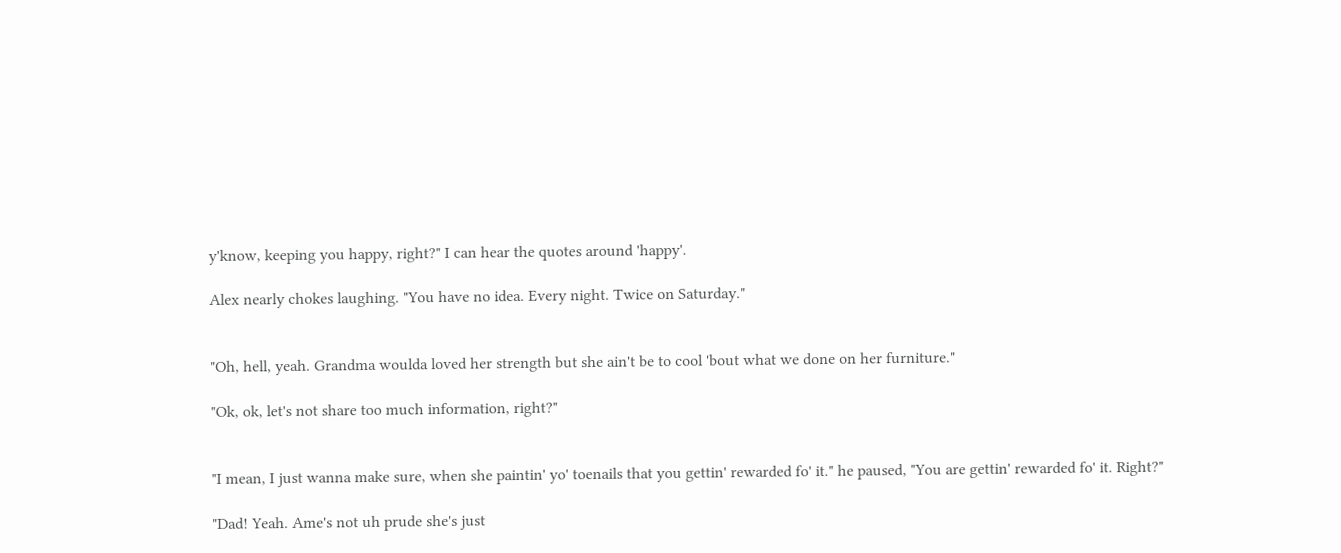y'know, keeping you happy, right?" I can hear the quotes around 'happy'.

Alex nearly chokes laughing. "You have no idea. Every night. Twice on Saturday."


"Oh, hell, yeah. Grandma woulda loved her strength but she ain't be to cool 'bout what we done on her furniture."

"Ok, ok, let's not share too much information, right?"


"I mean, I just wanna make sure, when she paintin' yo' toenails that you gettin' rewarded fo' it." he paused, "You are gettin' rewarded fo' it. Right?"

"Dad! Yeah. Ame's not uh prude she's just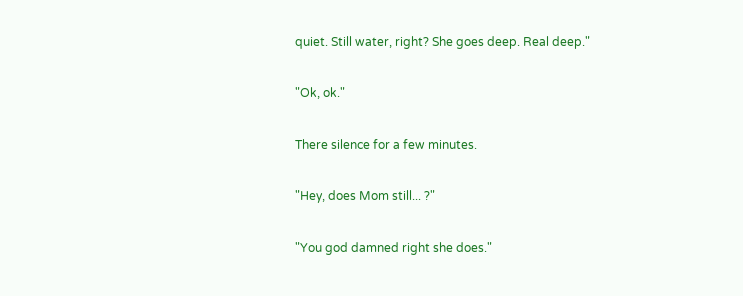quiet. Still water, right? She goes deep. Real deep."

"Ok, ok."

There silence for a few minutes.

"Hey, does Mom still... ?"

"You god damned right she does."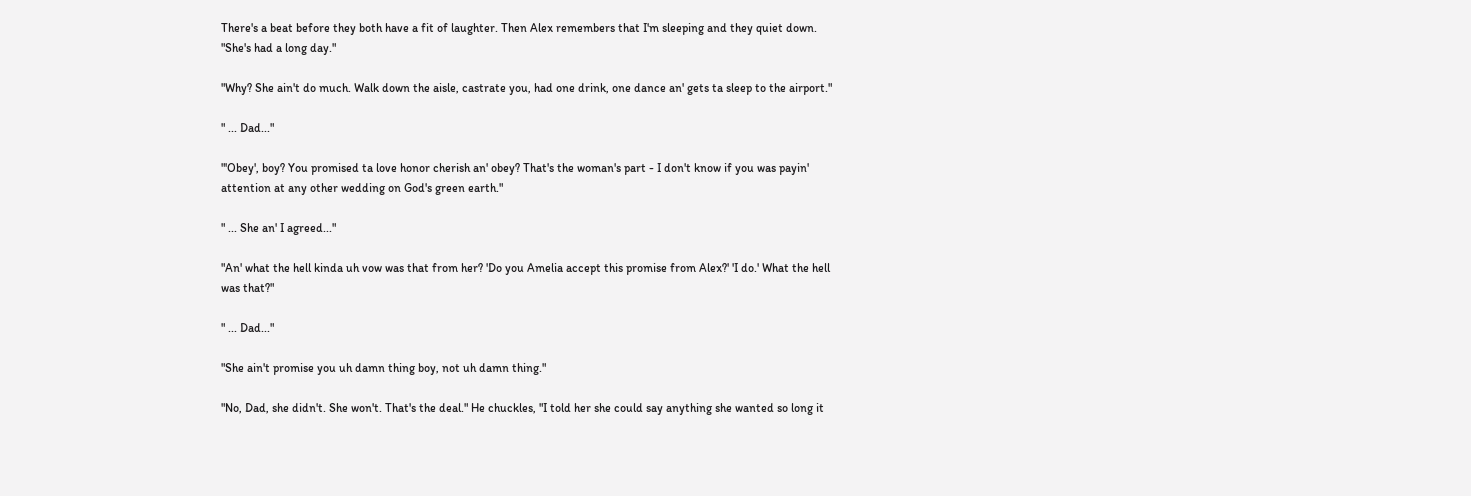There's a beat before they both have a fit of laughter. Then Alex remembers that I'm sleeping and they quiet down. "She's had a long day."

"Why? She ain't do much. Walk down the aisle, castrate you, had one drink, one dance an' gets ta sleep to the airport."

" ... Dad..."

"'Obey', boy? You promised ta love honor cherish an' obey? That's the woman's part - I don't know if you was payin' attention at any other wedding on God's green earth."

" ... She an' I agreed..."

"An' what the hell kinda uh vow was that from her? 'Do you Amelia accept this promise from Alex?' 'I do.' What the hell was that?"

" ... Dad..."

"She ain't promise you uh damn thing boy, not uh damn thing."

"No, Dad, she didn't. She won't. That's the deal." He chuckles, "I told her she could say anything she wanted so long it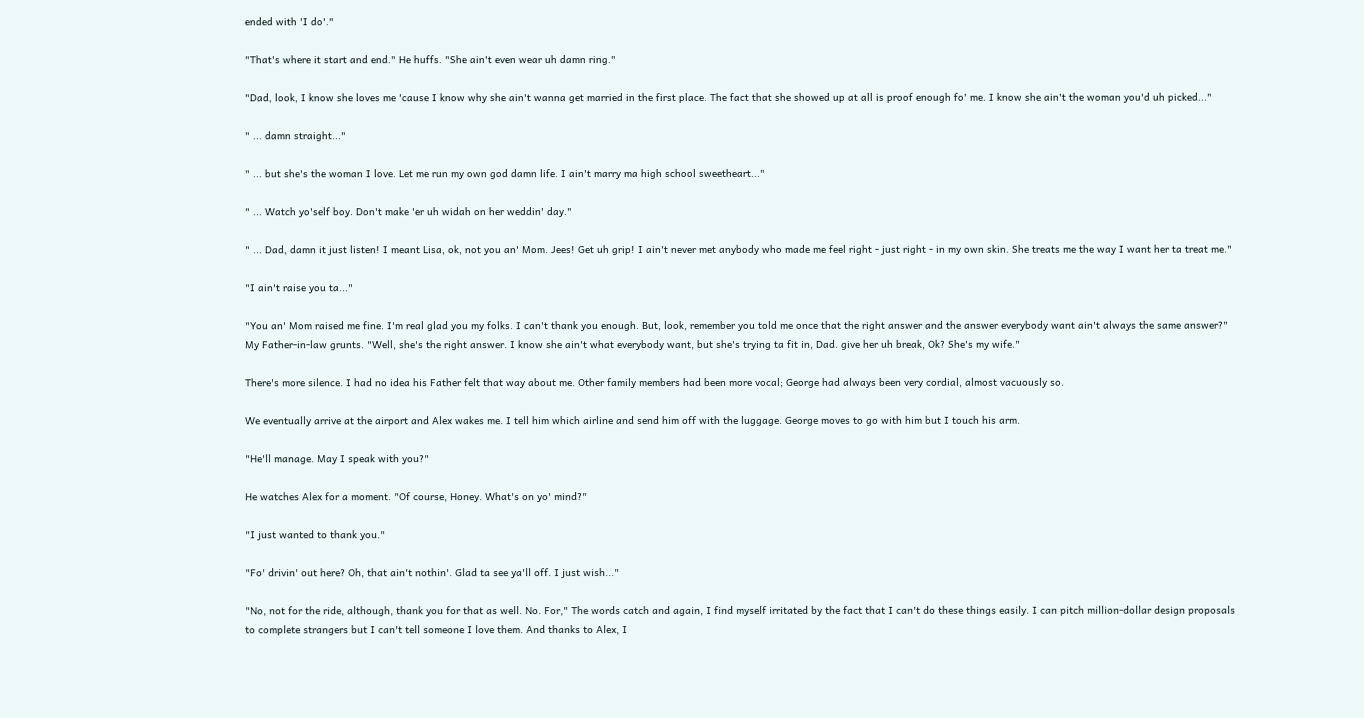ended with 'I do'."

"That's where it start and end." He huffs. "She ain't even wear uh damn ring."

"Dad, look, I know she loves me 'cause I know why she ain't wanna get married in the first place. The fact that she showed up at all is proof enough fo' me. I know she ain't the woman you'd uh picked..."

" ... damn straight..."

" ... but she's the woman I love. Let me run my own god damn life. I ain't marry ma high school sweetheart..."

" ... Watch yo'self boy. Don't make 'er uh widah on her weddin' day."

" ... Dad, damn it just listen! I meant Lisa, ok, not you an' Mom. Jees! Get uh grip! I ain't never met anybody who made me feel right - just right - in my own skin. She treats me the way I want her ta treat me."

"I ain't raise you ta..."

"You an' Mom raised me fine. I'm real glad you my folks. I can't thank you enough. But, look, remember you told me once that the right answer and the answer everybody want ain't always the same answer?" My Father-in-law grunts. "Well, she's the right answer. I know she ain't what everybody want, but she's trying ta fit in, Dad. give her uh break, Ok? She's my wife."

There's more silence. I had no idea his Father felt that way about me. Other family members had been more vocal; George had always been very cordial, almost vacuously so.

We eventually arrive at the airport and Alex wakes me. I tell him which airline and send him off with the luggage. George moves to go with him but I touch his arm.

"He'll manage. May I speak with you?"

He watches Alex for a moment. "Of course, Honey. What's on yo' mind?"

"I just wanted to thank you."

"Fo' drivin' out here? Oh, that ain't nothin'. Glad ta see ya'll off. I just wish..."

"No, not for the ride, although, thank you for that as well. No. For," The words catch and again, I find myself irritated by the fact that I can't do these things easily. I can pitch million-dollar design proposals to complete strangers but I can't tell someone I love them. And thanks to Alex, I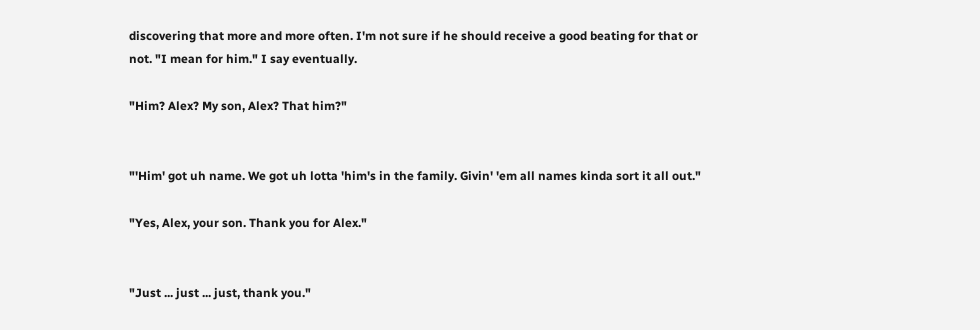discovering that more and more often. I'm not sure if he should receive a good beating for that or not. "I mean for him." I say eventually.

"Him? Alex? My son, Alex? That him?"


"'Him' got uh name. We got uh lotta 'him's in the family. Givin' 'em all names kinda sort it all out."

"Yes, Alex, your son. Thank you for Alex."


"Just ... just ... just, thank you."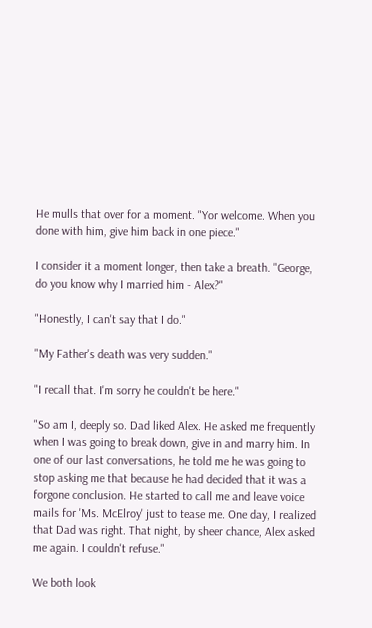He mulls that over for a moment. "Yor welcome. When you done with him, give him back in one piece."

I consider it a moment longer, then take a breath. "George, do you know why I married him - Alex?"

"Honestly, I can't say that I do."

"My Father's death was very sudden."

"I recall that. I'm sorry he couldn't be here."

"So am I, deeply so. Dad liked Alex. He asked me frequently when I was going to break down, give in and marry him. In one of our last conversations, he told me he was going to stop asking me that because he had decided that it was a forgone conclusion. He started to call me and leave voice mails for 'Ms. McElroy' just to tease me. One day, I realized that Dad was right. That night, by sheer chance, Alex asked me again. I couldn't refuse."

We both look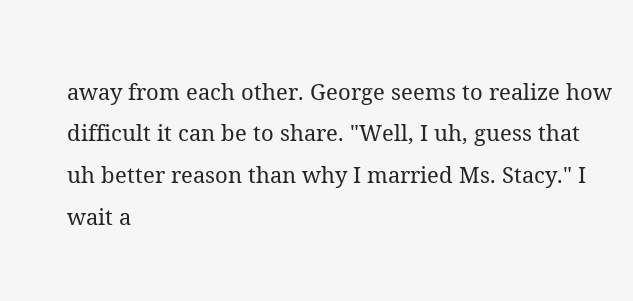away from each other. George seems to realize how difficult it can be to share. "Well, I uh, guess that uh better reason than why I married Ms. Stacy." I wait a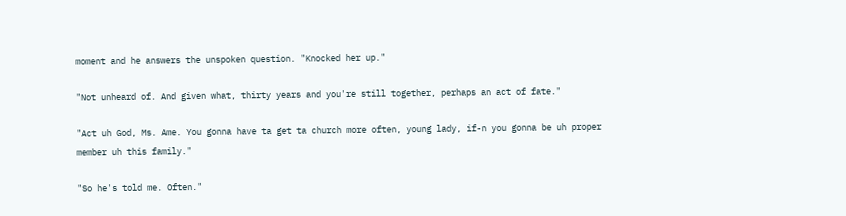moment and he answers the unspoken question. "Knocked her up."

"Not unheard of. And given what, thirty years and you're still together, perhaps an act of fate."

"Act uh God, Ms. Ame. You gonna have ta get ta church more often, young lady, if-n you gonna be uh proper member uh this family."

"So he's told me. Often."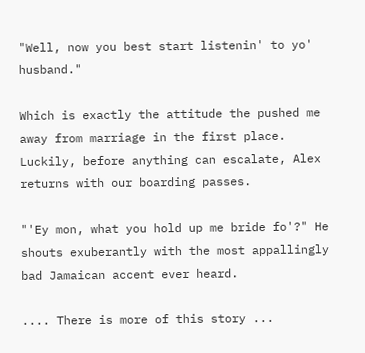"Well, now you best start listenin' to yo' husband."

Which is exactly the attitude the pushed me away from marriage in the first place. Luckily, before anything can escalate, Alex returns with our boarding passes.

"'Ey mon, what you hold up me bride fo'?" He shouts exuberantly with the most appallingly bad Jamaican accent ever heard.

.... There is more of this story ...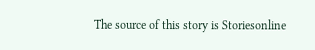The source of this story is Storiesonline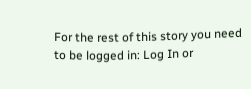For the rest of this story you need to be logged in: Log In or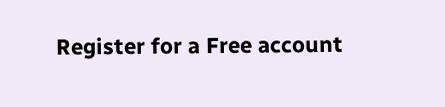Register for a Free account